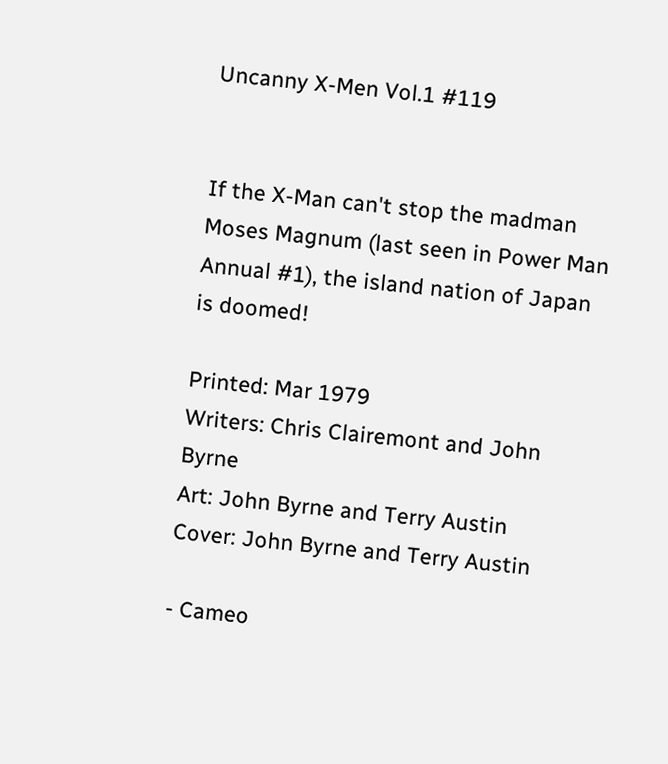Uncanny X-Men Vol.1 #119


If the X-Man can't stop the madman Moses Magnum (last seen in Power Man Annual #1), the island nation of Japan is doomed!

Printed: Mar 1979
Writers: Chris Clairemont and John Byrne
Art: John Byrne and Terry Austin
Cover: John Byrne and Terry Austin

- Cameo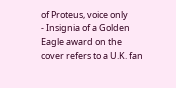of Proteus, voice only
- Insignia of a Golden Eagle award on the cover refers to a U.K. fan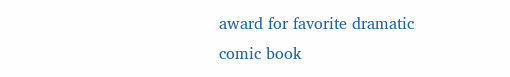award for favorite dramatic comic book